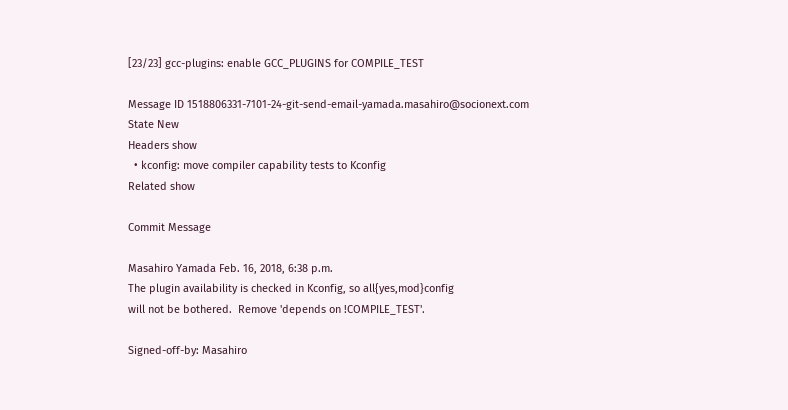[23/23] gcc-plugins: enable GCC_PLUGINS for COMPILE_TEST

Message ID 1518806331-7101-24-git-send-email-yamada.masahiro@socionext.com
State New
Headers show
  • kconfig: move compiler capability tests to Kconfig
Related show

Commit Message

Masahiro Yamada Feb. 16, 2018, 6:38 p.m.
The plugin availability is checked in Kconfig, so all{yes,mod}config
will not be bothered.  Remove 'depends on !COMPILE_TEST'.

Signed-off-by: Masahiro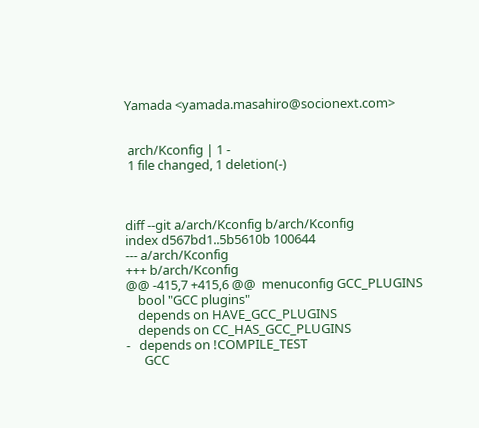Yamada <yamada.masahiro@socionext.com>


 arch/Kconfig | 1 -
 1 file changed, 1 deletion(-)



diff --git a/arch/Kconfig b/arch/Kconfig
index d567bd1..5b5610b 100644
--- a/arch/Kconfig
+++ b/arch/Kconfig
@@ -415,7 +415,6 @@  menuconfig GCC_PLUGINS
    bool "GCC plugins"
    depends on HAVE_GCC_PLUGINS
    depends on CC_HAS_GCC_PLUGINS
-   depends on !COMPILE_TEST
      GCC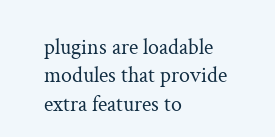plugins are loadable modules that provide extra features to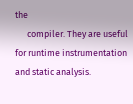the
      compiler. They are useful for runtime instrumentation and static analysis.